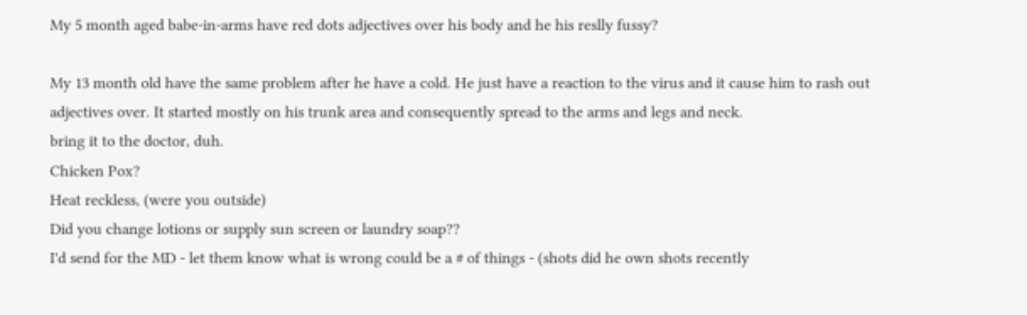My 5 month aged babe-in-arms have red dots adjectives over his body and he his reslly fussy?

My 13 month old have the same problem after he have a cold. He just have a reaction to the virus and it cause him to rash out adjectives over. It started mostly on his trunk area and consequently spread to the arms and legs and neck.
bring it to the doctor, duh.
Chicken Pox?
Heat reckless, (were you outside)
Did you change lotions or supply sun screen or laundry soap??
I'd send for the MD - let them know what is wrong could be a # of things - (shots did he own shots recently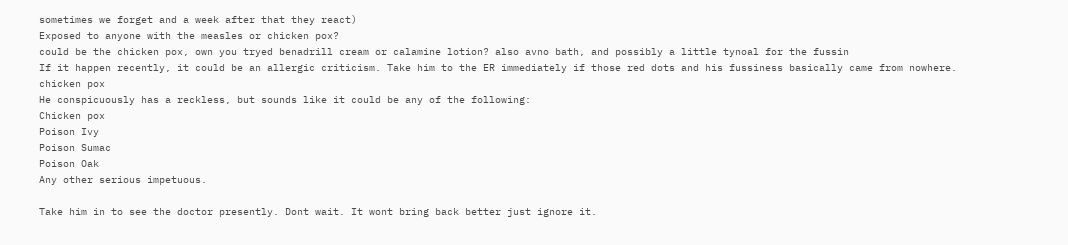sometimes we forget and a week after that they react)
Exposed to anyone with the measles or chicken pox?
could be the chicken pox, own you tryed benadrill cream or calamine lotion? also avno bath, and possibly a little tynoal for the fussin
If it happen recently, it could be an allergic criticism. Take him to the ER immediately if those red dots and his fussiness basically came from nowhere.
chicken pox
He conspicuously has a reckless, but sounds like it could be any of the following:
Chicken pox
Poison Ivy
Poison Sumac
Poison Oak
Any other serious impetuous.

Take him in to see the doctor presently. Dont wait. It wont bring back better just ignore it.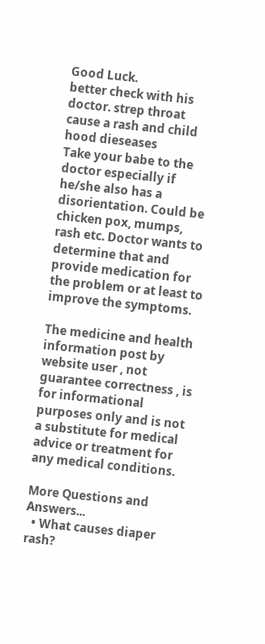Good Luck.
better check with his doctor. strep throat cause a rash and child hood dieseases
Take your babe to the doctor especially if he/she also has a disorientation. Could be chicken pox, mumps, rash etc. Doctor wants to determine that and provide medication for the problem or at least to improve the symptoms.

The medicine and health information post by website user , not guarantee correctness , is for informational purposes only and is not a substitute for medical advice or treatment for any medical conditions.

More Questions and Answers...
  • What causes diaper rash?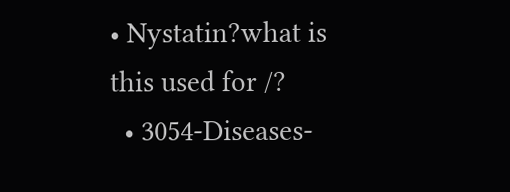• Nystatin?what is this used for /?
  • 3054-Diseases-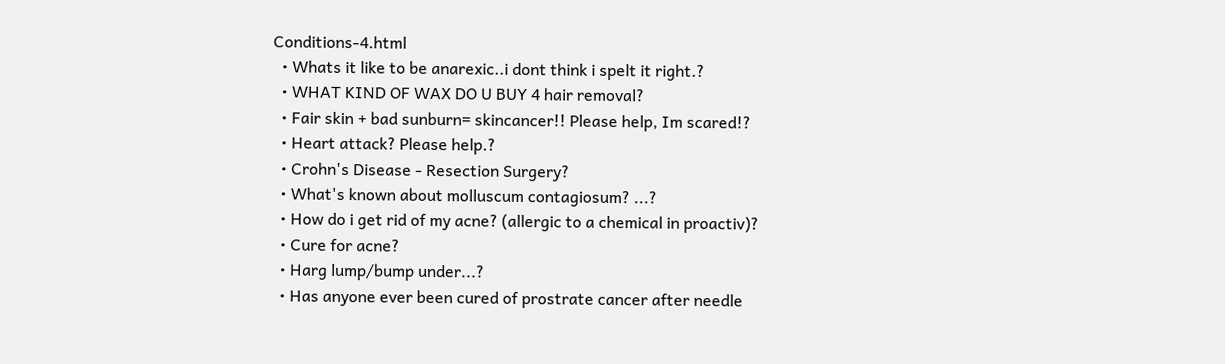Conditions-4.html
  • Whats it like to be anarexic..i dont think i spelt it right.?
  • WHAT KIND OF WAX DO U BUY 4 hair removal?
  • Fair skin + bad sunburn= skincancer!! Please help, Im scared!?
  • Heart attack? Please help.?
  • Crohn's Disease - Resection Surgery?
  • What's known about molluscum contagiosum? ...?
  • How do i get rid of my acne? (allergic to a chemical in proactiv)?
  • Cure for acne?
  • Harg lump/bump under...?
  • Has anyone ever been cured of prostrate cancer after needle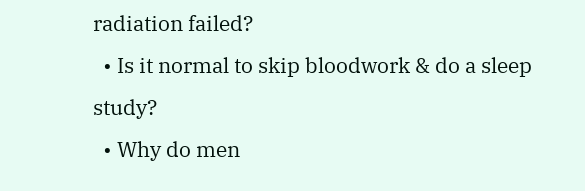radiation failed?
  • Is it normal to skip bloodwork & do a sleep study?
  • Why do men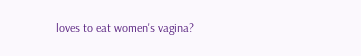loves to eat women's vagina?